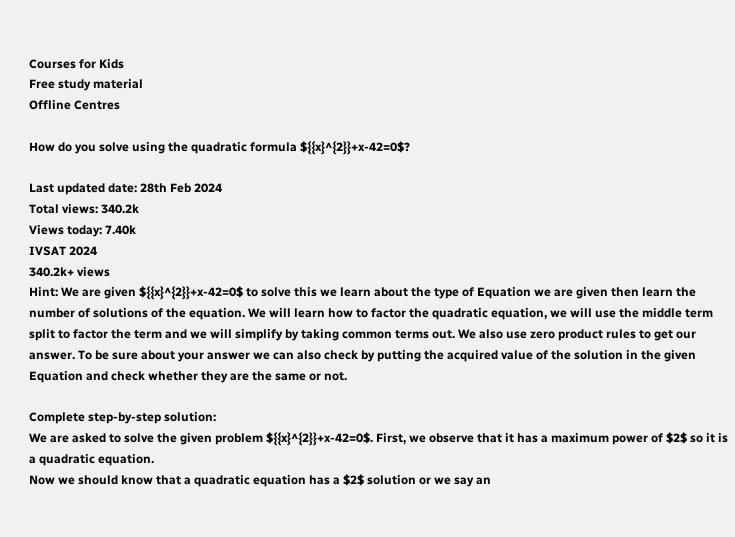Courses for Kids
Free study material
Offline Centres

How do you solve using the quadratic formula ${{x}^{2}}+x-42=0$?

Last updated date: 28th Feb 2024
Total views: 340.2k
Views today: 7.40k
IVSAT 2024
340.2k+ views
Hint: We are given ${{x}^{2}}+x-42=0$ to solve this we learn about the type of Equation we are given then learn the number of solutions of the equation. We will learn how to factor the quadratic equation, we will use the middle term split to factor the term and we will simplify by taking common terms out. We also use zero product rules to get our answer. To be sure about your answer we can also check by putting the acquired value of the solution in the given Equation and check whether they are the same or not.

Complete step-by-step solution:
We are asked to solve the given problem ${{x}^{2}}+x-42=0$. First, we observe that it has a maximum power of $2$ so it is a quadratic equation.
Now we should know that a quadratic equation has a $2$ solution or we say an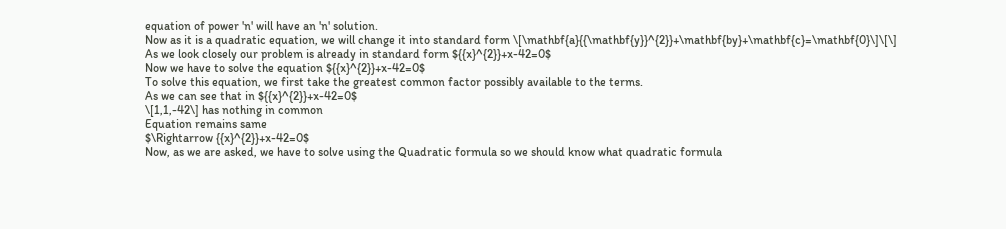equation of power 'n' will have an 'n' solution.
Now as it is a quadratic equation, we will change it into standard form \[\mathbf{a}{{\mathbf{y}}^{2}}+\mathbf{by}+\mathbf{c}=\mathbf{0}\]\[\]
As we look closely our problem is already in standard form ${{x}^{2}}+x-42=0$
Now we have to solve the equation ${{x}^{2}}+x-42=0$
To solve this equation, we first take the greatest common factor possibly available to the terms.
As we can see that in ${{x}^{2}}+x-42=0$
\[1,1,-42\] has nothing in common
Equation remains same
$\Rightarrow {{x}^{2}}+x-42=0$
Now, as we are asked, we have to solve using the Quadratic formula so we should know what quadratic formula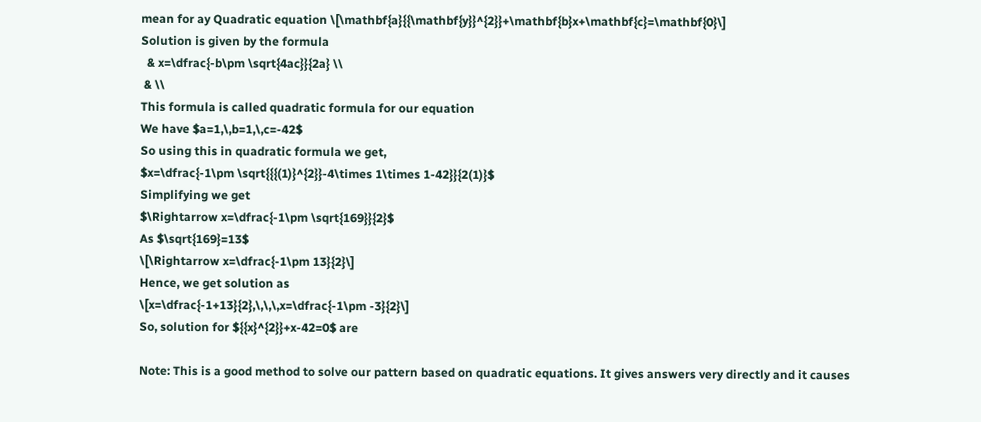mean for ay Quadratic equation \[\mathbf{a}{{\mathbf{y}}^{2}}+\mathbf{b}x+\mathbf{c}=\mathbf{0}\]
Solution is given by the formula
  & x=\dfrac{-b\pm \sqrt{4ac}}{2a} \\
 & \\
This formula is called quadratic formula for our equation
We have $a=1,\,b=1,\,c=-42$
So using this in quadratic formula we get,
$x=\dfrac{-1\pm \sqrt{{{(1)}^{2}}-4\times 1\times 1-42}}{2(1)}$
Simplifying we get
$\Rightarrow x=\dfrac{-1\pm \sqrt{169}}{2}$
As $\sqrt{169}=13$
\[\Rightarrow x=\dfrac{-1\pm 13}{2}\]
Hence, we get solution as
\[x=\dfrac{-1+13}{2},\,\,\,x=\dfrac{-1\pm -3}{2}\]
So, solution for ${{x}^{2}}+x-42=0$ are

Note: This is a good method to solve our pattern based on quadratic equations. It gives answers very directly and it causes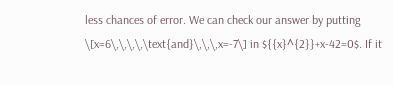less chances of error. We can check our answer by putting \[x=6\,\,\,\,\text{and}\,\,\,x=-7\] in ${{x}^{2}}+x-42=0$. If it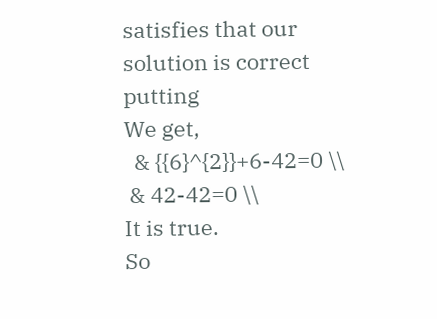satisfies that our solution is correct putting
We get,
  & {{6}^{2}}+6-42=0 \\
 & 42-42=0 \\
It is true.
So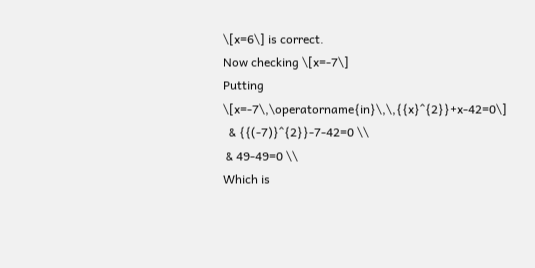\[x=6\] is correct.
Now checking \[x=-7\]
Putting \[x=-7\,\operatorname{in}\,\,{{x}^{2}}+x-42=0\]
  & {{(-7)}^{2}}-7-42=0 \\
 & 49-49=0 \\
Which is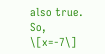also true.
So, \[x=-7\]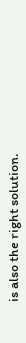is also the right solution.